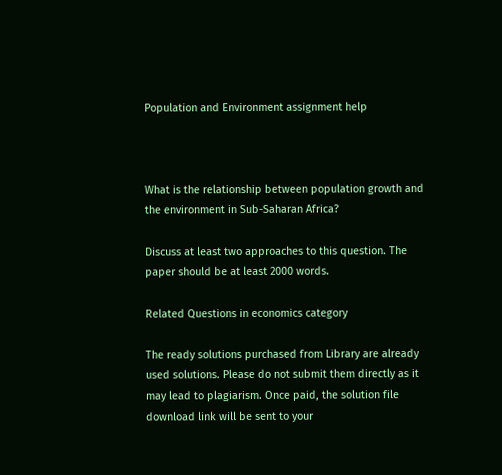Population and Environment assignment help



What is the relationship between population growth and the environment in Sub-Saharan Africa?

Discuss at least two approaches to this question. The paper should be at least 2000 words.

Related Questions in economics category

The ready solutions purchased from Library are already used solutions. Please do not submit them directly as it may lead to plagiarism. Once paid, the solution file download link will be sent to your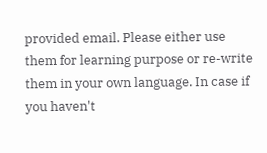provided email. Please either use them for learning purpose or re-write them in your own language. In case if you haven't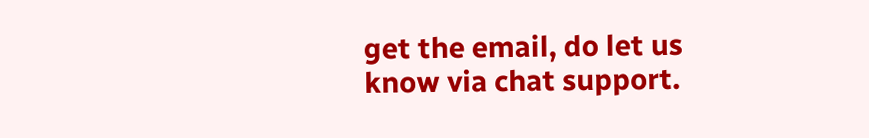get the email, do let us know via chat support.